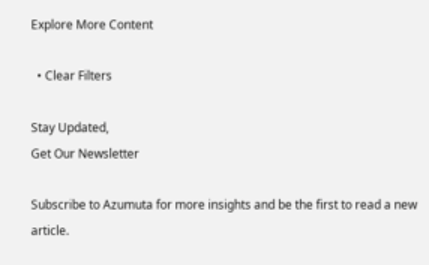Explore More Content

  • Clear Filters

Stay Updated,
Get Our Newsletter

Subscribe to Azumuta for more insights and be the first to read a new article.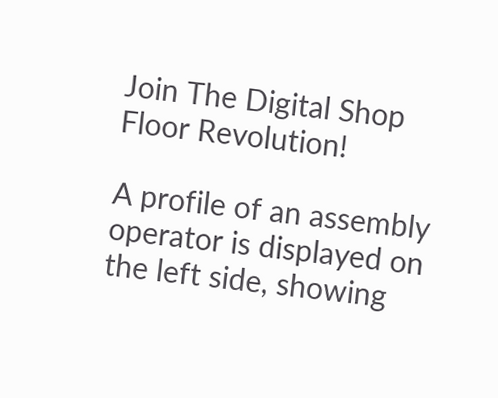Join The Digital Shop Floor Revolution!

A profile of an assembly operator is displayed on the left side, showing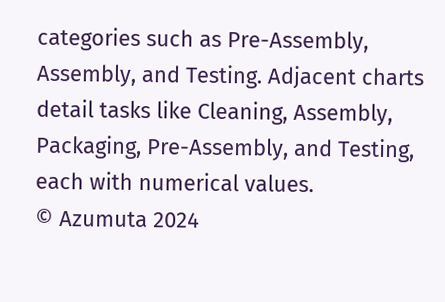categories such as Pre-Assembly, Assembly, and Testing. Adjacent charts detail tasks like Cleaning, Assembly, Packaging, Pre-Assembly, and Testing, each with numerical values.
© Azumuta 2024